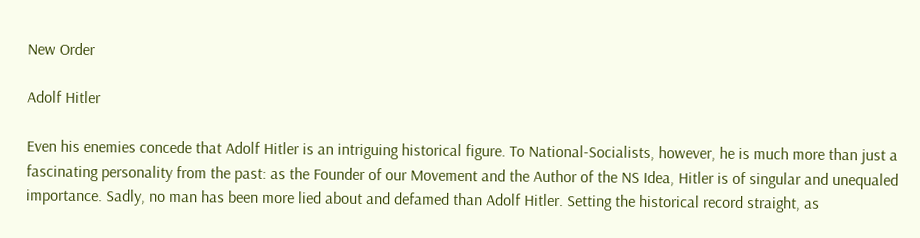New Order

Adolf Hitler

Even his enemies concede that Adolf Hitler is an intriguing historical figure. To National-Socialists, however, he is much more than just a fascinating personality from the past: as the Founder of our Movement and the Author of the NS Idea, Hitler is of singular and unequaled importance. Sadly, no man has been more lied about and defamed than Adolf Hitler. Setting the historical record straight, as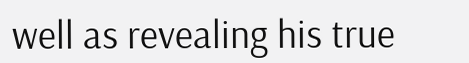well as revealing his true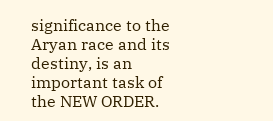significance to the Aryan race and its destiny, is an important task of the NEW ORDER.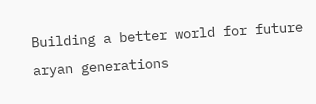Building a better world for future aryan generations